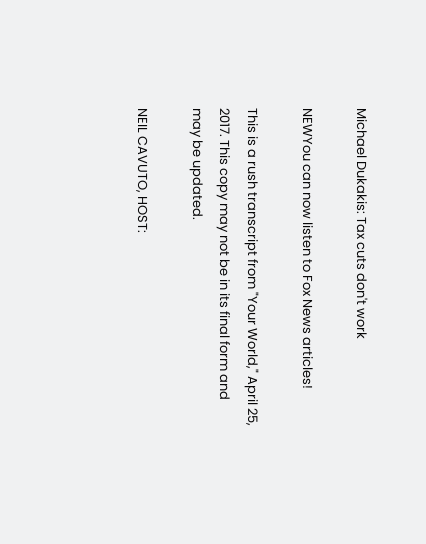Michael Dukakis: Tax cuts don't work

NEWYou can now listen to Fox News articles!

This is a rush transcript from "Your World," April 25, 2017. This copy may not be in its final form and may be updated.

NEIL CAVUTO, HOST: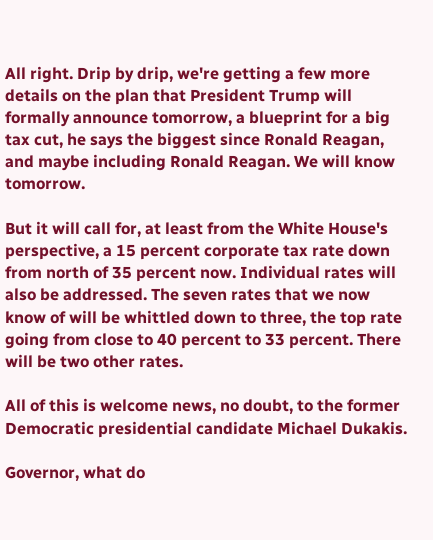All right. Drip by drip, we're getting a few more details on the plan that President Trump will formally announce tomorrow, a blueprint for a big tax cut, he says the biggest since Ronald Reagan, and maybe including Ronald Reagan. We will know tomorrow.

But it will call for, at least from the White House's perspective, a 15 percent corporate tax rate down from north of 35 percent now. Individual rates will also be addressed. The seven rates that we now know of will be whittled down to three, the top rate going from close to 40 percent to 33 percent. There will be two other rates.

All of this is welcome news, no doubt, to the former Democratic presidential candidate Michael Dukakis.

Governor, what do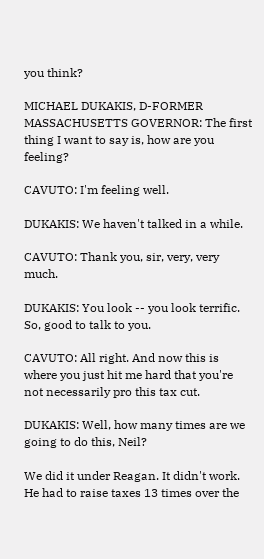you think?

MICHAEL DUKAKIS, D-FORMER MASSACHUSETTS GOVERNOR: The first thing I want to say is, how are you feeling?

CAVUTO: I'm feeling well.

DUKAKIS: We haven't talked in a while.

CAVUTO: Thank you, sir, very, very much.

DUKAKIS: You look -- you look terrific. So, good to talk to you.

CAVUTO: All right. And now this is where you just hit me hard that you're not necessarily pro this tax cut.

DUKAKIS: Well, how many times are we going to do this, Neil?

We did it under Reagan. It didn't work. He had to raise taxes 13 times over the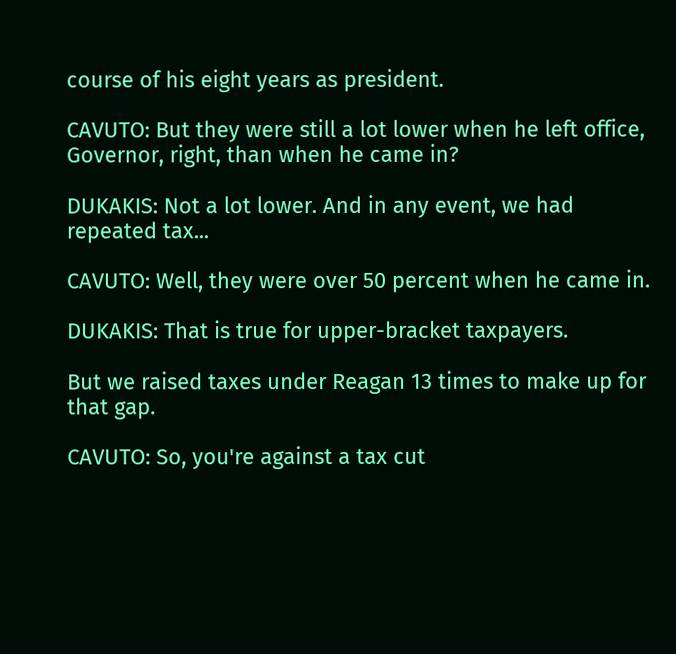course of his eight years as president.

CAVUTO: But they were still a lot lower when he left office, Governor, right, than when he came in?

DUKAKIS: Not a lot lower. And in any event, we had repeated tax...

CAVUTO: Well, they were over 50 percent when he came in.

DUKAKIS: That is true for upper-bracket taxpayers.

But we raised taxes under Reagan 13 times to make up for that gap.

CAVUTO: So, you're against a tax cut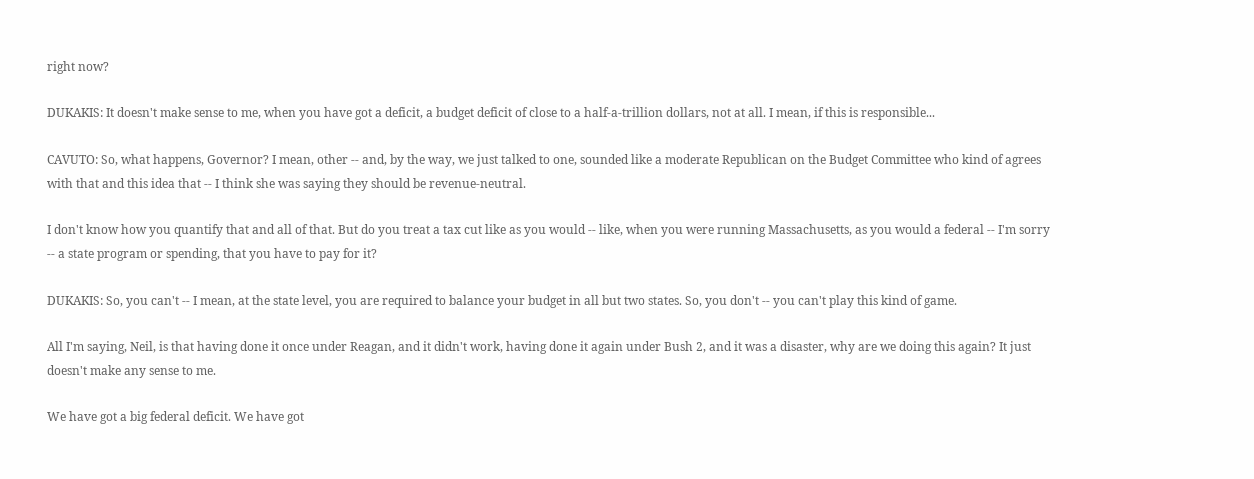right now?

DUKAKIS: It doesn't make sense to me, when you have got a deficit, a budget deficit of close to a half-a-trillion dollars, not at all. I mean, if this is responsible...

CAVUTO: So, what happens, Governor? I mean, other -- and, by the way, we just talked to one, sounded like a moderate Republican on the Budget Committee who kind of agrees with that and this idea that -- I think she was saying they should be revenue-neutral.

I don't know how you quantify that and all of that. But do you treat a tax cut like as you would -- like, when you were running Massachusetts, as you would a federal -- I'm sorry -- a state program or spending, that you have to pay for it?

DUKAKIS: So, you can't -- I mean, at the state level, you are required to balance your budget in all but two states. So, you don't -- you can't play this kind of game.

All I'm saying, Neil, is that having done it once under Reagan, and it didn't work, having done it again under Bush 2, and it was a disaster, why are we doing this again? It just doesn't make any sense to me.

We have got a big federal deficit. We have got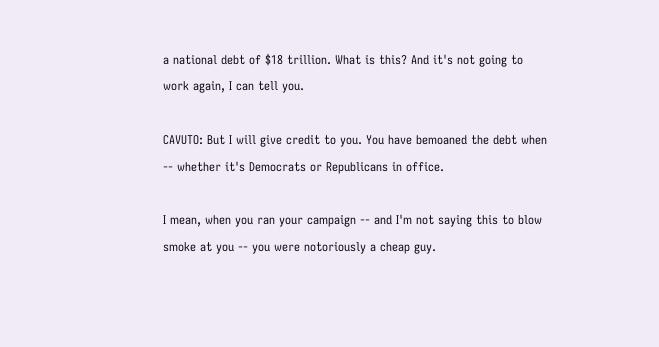a national debt of $18 trillion. What is this? And it's not going to work again, I can tell you.

CAVUTO: But I will give credit to you. You have bemoaned the debt when -- whether it's Democrats or Republicans in office.

I mean, when you ran your campaign -- and I'm not saying this to blow smoke at you -- you were notoriously a cheap guy.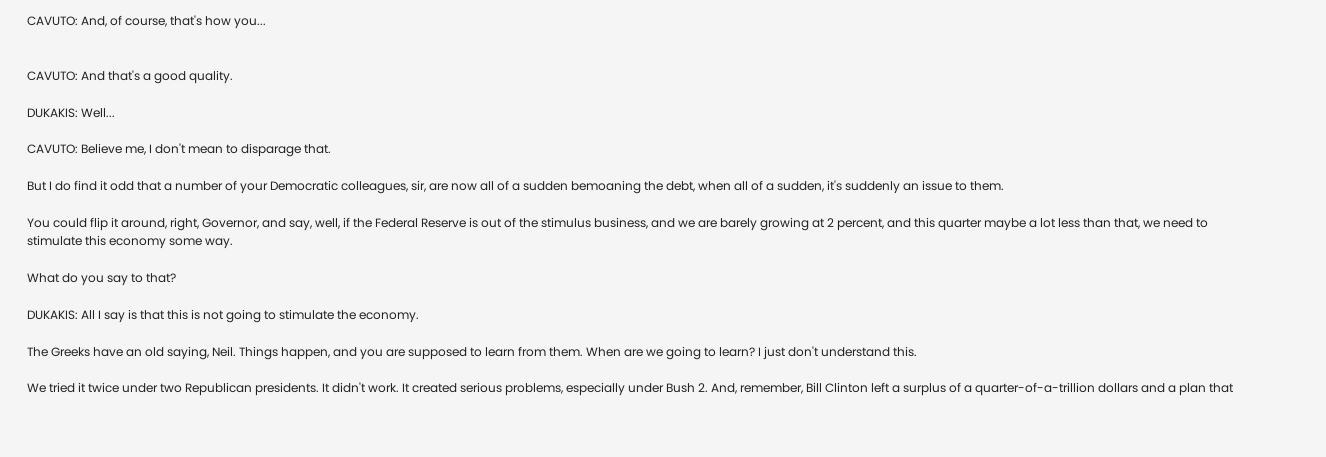CAVUTO: And, of course, that's how you...


CAVUTO: And that's a good quality.

DUKAKIS: Well...

CAVUTO: Believe me, I don't mean to disparage that.

But I do find it odd that a number of your Democratic colleagues, sir, are now all of a sudden bemoaning the debt, when all of a sudden, it's suddenly an issue to them.

You could flip it around, right, Governor, and say, well, if the Federal Reserve is out of the stimulus business, and we are barely growing at 2 percent, and this quarter maybe a lot less than that, we need to stimulate this economy some way.

What do you say to that?

DUKAKIS: All I say is that this is not going to stimulate the economy.

The Greeks have an old saying, Neil. Things happen, and you are supposed to learn from them. When are we going to learn? I just don't understand this.

We tried it twice under two Republican presidents. It didn't work. It created serious problems, especially under Bush 2. And, remember, Bill Clinton left a surplus of a quarter-of-a-trillion dollars and a plan that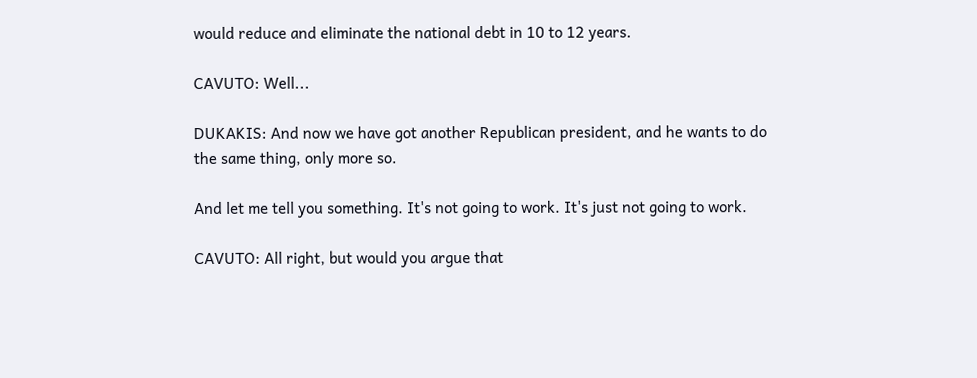would reduce and eliminate the national debt in 10 to 12 years.

CAVUTO: Well...

DUKAKIS: And now we have got another Republican president, and he wants to do the same thing, only more so.

And let me tell you something. It's not going to work. It's just not going to work.

CAVUTO: All right, but would you argue that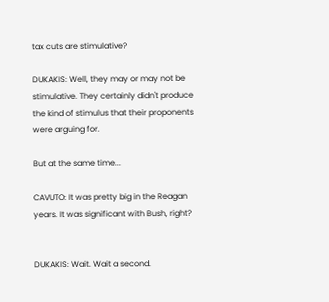tax cuts are stimulative?

DUKAKIS: Well, they may or may not be stimulative. They certainly didn't produce the kind of stimulus that their proponents were arguing for.

But at the same time...

CAVUTO: It was pretty big in the Reagan years. It was significant with Bush, right?


DUKAKIS: Wait. Wait a second.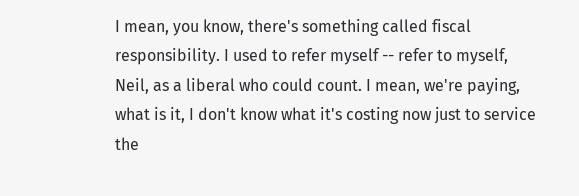I mean, you know, there's something called fiscal responsibility. I used to refer myself -- refer to myself, Neil, as a liberal who could count. I mean, we're paying, what is it, I don't know what it's costing now just to service the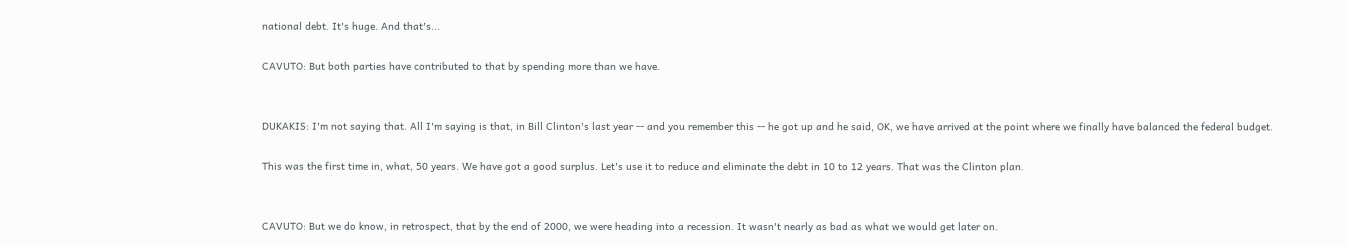national debt. It's huge. And that's...

CAVUTO: But both parties have contributed to that by spending more than we have.


DUKAKIS: I'm not saying that. All I'm saying is that, in Bill Clinton's last year -- and you remember this -- he got up and he said, OK, we have arrived at the point where we finally have balanced the federal budget.

This was the first time in, what, 50 years. We have got a good surplus. Let's use it to reduce and eliminate the debt in 10 to 12 years. That was the Clinton plan.


CAVUTO: But we do know, in retrospect, that by the end of 2000, we were heading into a recession. It wasn't nearly as bad as what we would get later on.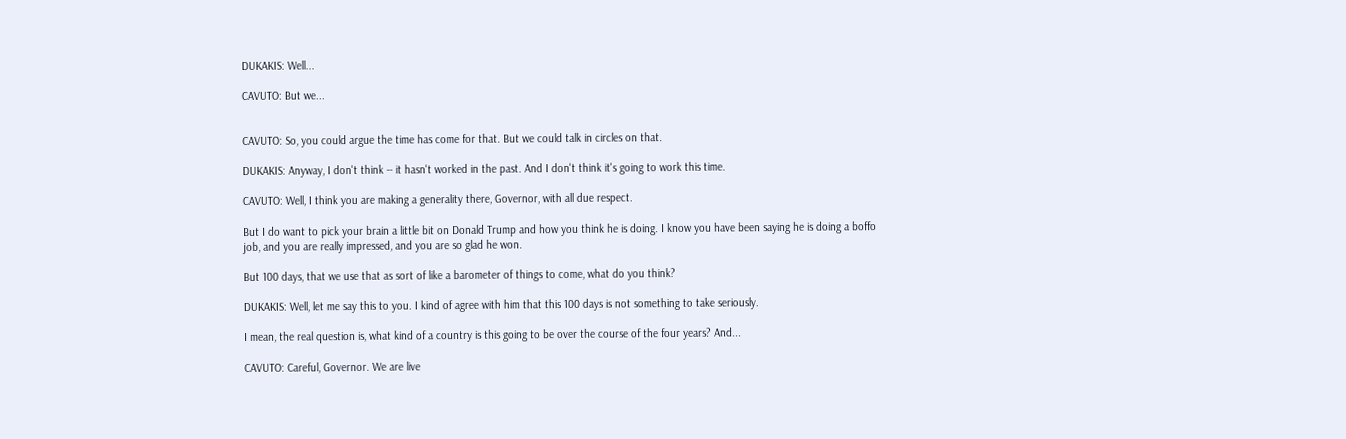DUKAKIS: Well...

CAVUTO: But we...


CAVUTO: So, you could argue the time has come for that. But we could talk in circles on that.

DUKAKIS: Anyway, I don't think -- it hasn't worked in the past. And I don't think it's going to work this time.

CAVUTO: Well, I think you are making a generality there, Governor, with all due respect.

But I do want to pick your brain a little bit on Donald Trump and how you think he is doing. I know you have been saying he is doing a boffo job, and you are really impressed, and you are so glad he won.

But 100 days, that we use that as sort of like a barometer of things to come, what do you think?

DUKAKIS: Well, let me say this to you. I kind of agree with him that this 100 days is not something to take seriously.

I mean, the real question is, what kind of a country is this going to be over the course of the four years? And...

CAVUTO: Careful, Governor. We are live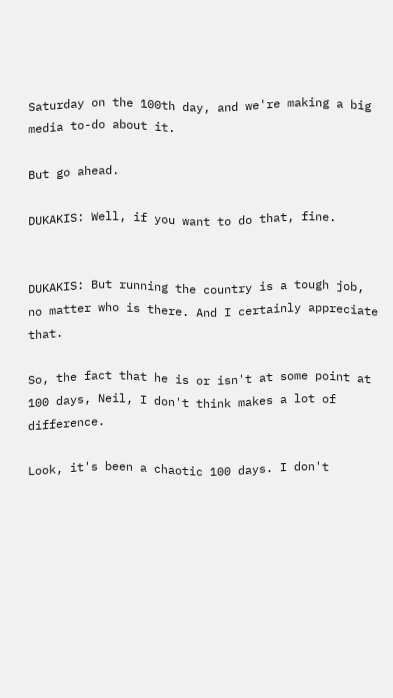Saturday on the 100th day, and we're making a big media to-do about it.

But go ahead.

DUKAKIS: Well, if you want to do that, fine.


DUKAKIS: But running the country is a tough job, no matter who is there. And I certainly appreciate that.

So, the fact that he is or isn't at some point at 100 days, Neil, I don't think makes a lot of difference.

Look, it's been a chaotic 100 days. I don't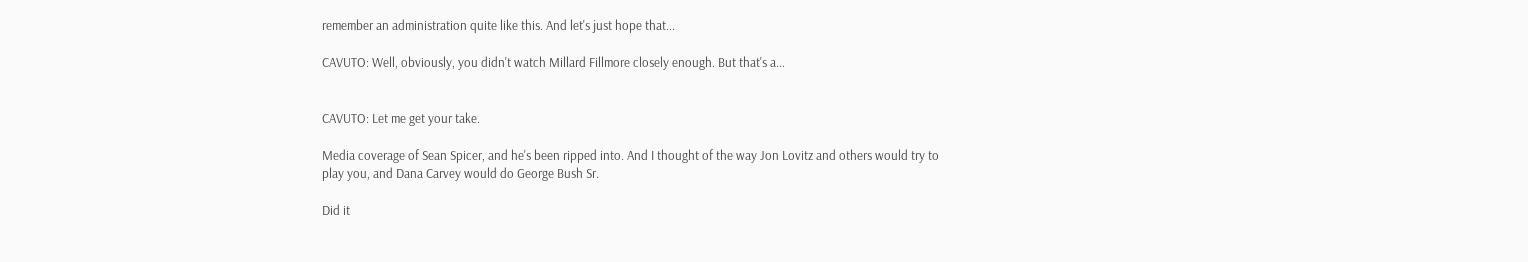remember an administration quite like this. And let's just hope that...

CAVUTO: Well, obviously, you didn't watch Millard Fillmore closely enough. But that's a...


CAVUTO: Let me get your take.

Media coverage of Sean Spicer, and he's been ripped into. And I thought of the way Jon Lovitz and others would try to play you, and Dana Carvey would do George Bush Sr.

Did it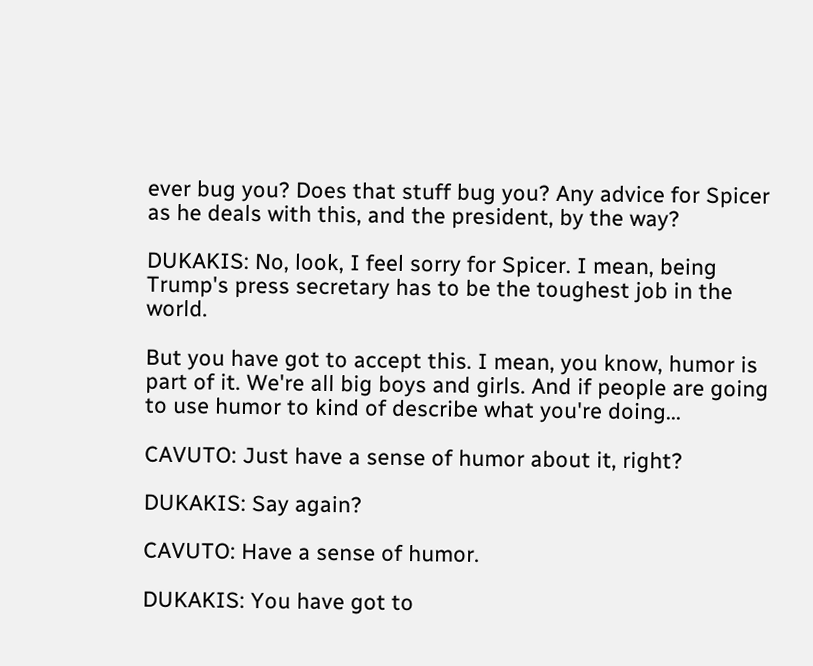ever bug you? Does that stuff bug you? Any advice for Spicer as he deals with this, and the president, by the way?

DUKAKIS: No, look, I feel sorry for Spicer. I mean, being Trump's press secretary has to be the toughest job in the world.

But you have got to accept this. I mean, you know, humor is part of it. We're all big boys and girls. And if people are going to use humor to kind of describe what you're doing...

CAVUTO: Just have a sense of humor about it, right?

DUKAKIS: Say again?

CAVUTO: Have a sense of humor.

DUKAKIS: You have got to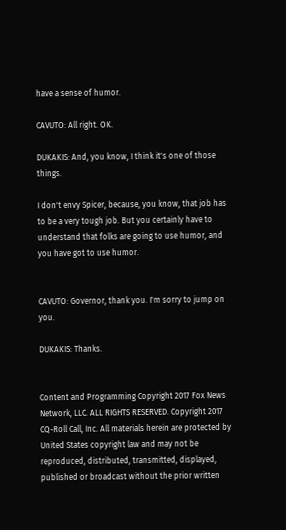have a sense of humor.

CAVUTO: All right. OK.

DUKAKIS: And, you know, I think it's one of those things.

I don't envy Spicer, because, you know, that job has to be a very tough job. But you certainly have to understand that folks are going to use humor, and you have got to use humor.


CAVUTO: Governor, thank you. I'm sorry to jump on you.

DUKAKIS: Thanks.


Content and Programming Copyright 2017 Fox News Network, LLC. ALL RIGHTS RESERVED. Copyright 2017 CQ-Roll Call, Inc. All materials herein are protected by United States copyright law and may not be reproduced, distributed, transmitted, displayed, published or broadcast without the prior written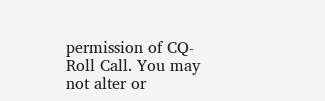permission of CQ-Roll Call. You may not alter or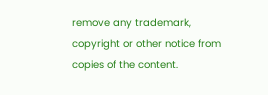remove any trademark, copyright or other notice from copies of the content.